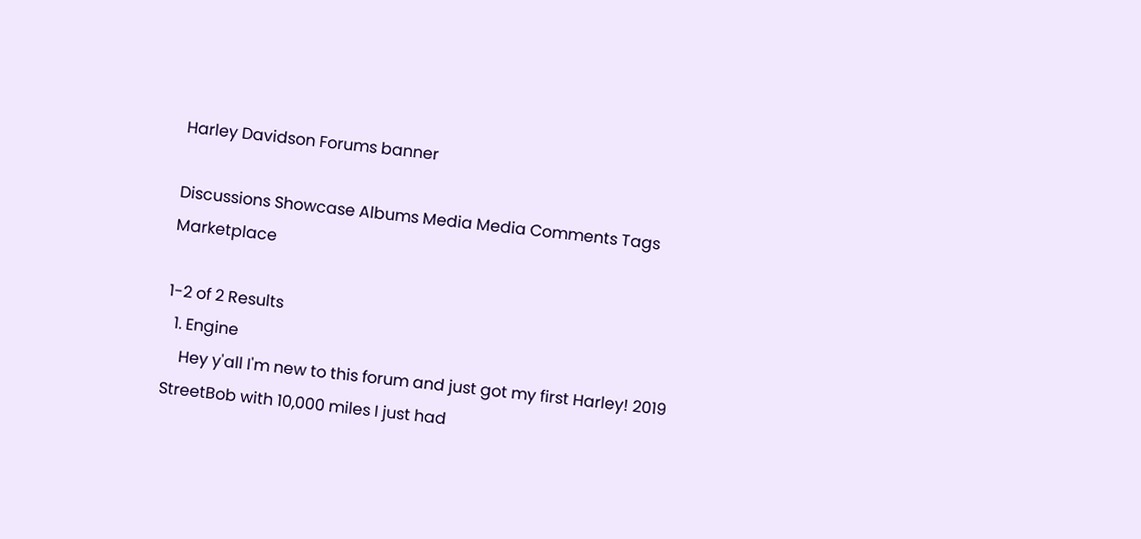Harley Davidson Forums banner

Discussions Showcase Albums Media Media Comments Tags Marketplace

1-2 of 2 Results
  1. Engine
    Hey y'all I'm new to this forum and just got my first Harley! 2019 StreetBob with 10,000 miles I just had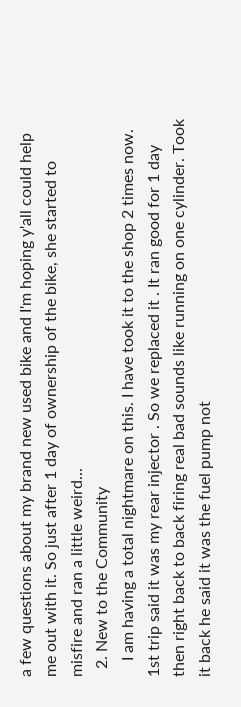a few questions about my brand new used bike and I'm hoping y'all could help me out with it. So just after 1 day of ownership of the bike, she started to misfire and ran a little weird...
  2. New to the Community
    I am having a total nightmare on this. I have took it to the shop 2 times now. 1st trip said it was my rear injector . So we replaced it . It ran good for 1 day then right back to back firing real bad sounds like running on one cylinder. Took it back he said it was the fuel pump not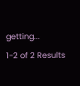getting...
1-2 of 2 Results